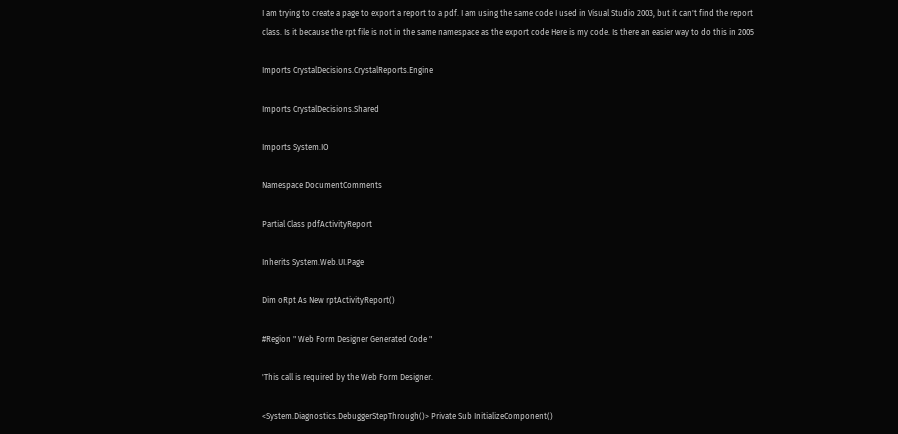I am trying to create a page to export a report to a pdf. I am using the same code I used in Visual Studio 2003, but it can't find the report class. Is it because the rpt file is not in the same namespace as the export code Here is my code. Is there an easier way to do this in 2005

Imports CrystalDecisions.CrystalReports.Engine

Imports CrystalDecisions.Shared

Imports System.IO

Namespace DocumentComments

Partial Class pdfActivityReport

Inherits System.Web.UI.Page

Dim oRpt As New rptActivityReport()

#Region " Web Form Designer Generated Code "

'This call is required by the Web Form Designer.

<System.Diagnostics.DebuggerStepThrough()> Private Sub InitializeComponent()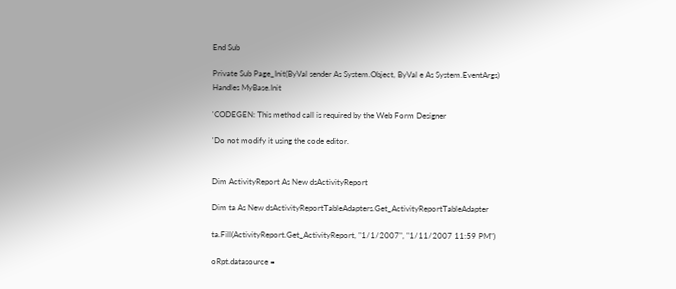End Sub

Private Sub Page_Init(ByVal sender As System.Object, ByVal e As System.EventArgs) Handles MyBase.Init

'CODEGEN: This method call is required by the Web Form Designer

'Do not modify it using the code editor.


Dim ActivityReport As New dsActivityReport

Dim ta As New dsActivityReportTableAdapters.Get_ActivityReportTableAdapter

ta.Fill(ActivityReport.Get_ActivityReport, "1/1/2007", "1/11/2007 11:59 PM")

oRpt.datasource =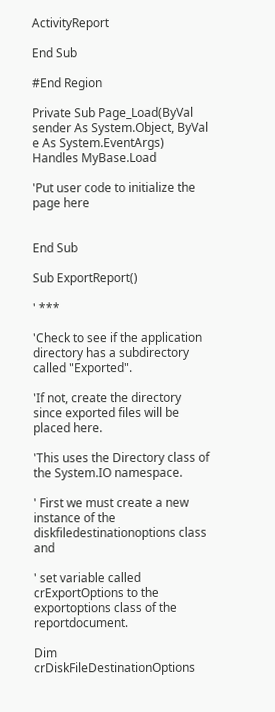ActivityReport

End Sub

#End Region

Private Sub Page_Load(ByVal sender As System.Object, ByVal e As System.EventArgs) Handles MyBase.Load

'Put user code to initialize the page here


End Sub

Sub ExportReport()

' ***

'Check to see if the application directory has a subdirectory called "Exported".

'If not, create the directory since exported files will be placed here.

'This uses the Directory class of the System.IO namespace.

' First we must create a new instance of the diskfiledestinationoptions class and

' set variable called crExportOptions to the exportoptions class of the reportdocument.

Dim crDiskFileDestinationOptions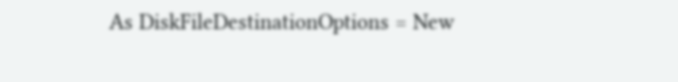As DiskFileDestinationOptions = New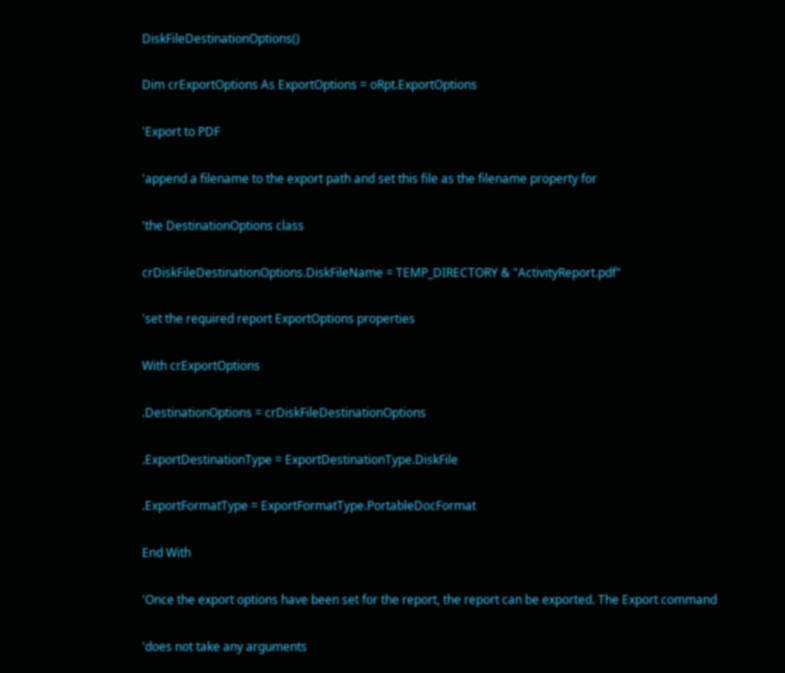DiskFileDestinationOptions()

Dim crExportOptions As ExportOptions = oRpt.ExportOptions

'Export to PDF

'append a filename to the export path and set this file as the filename property for

'the DestinationOptions class

crDiskFileDestinationOptions.DiskFileName = TEMP_DIRECTORY & "ActivityReport.pdf"

'set the required report ExportOptions properties

With crExportOptions

.DestinationOptions = crDiskFileDestinationOptions

.ExportDestinationType = ExportDestinationType.DiskFile

.ExportFormatType = ExportFormatType.PortableDocFormat

End With

'Once the export options have been set for the report, the report can be exported. The Export command

'does not take any arguments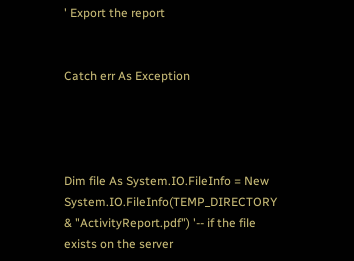' Export the report


Catch err As Exception




Dim file As System.IO.FileInfo = New System.IO.FileInfo(TEMP_DIRECTORY & "ActivityReport.pdf") '-- if the file exists on the server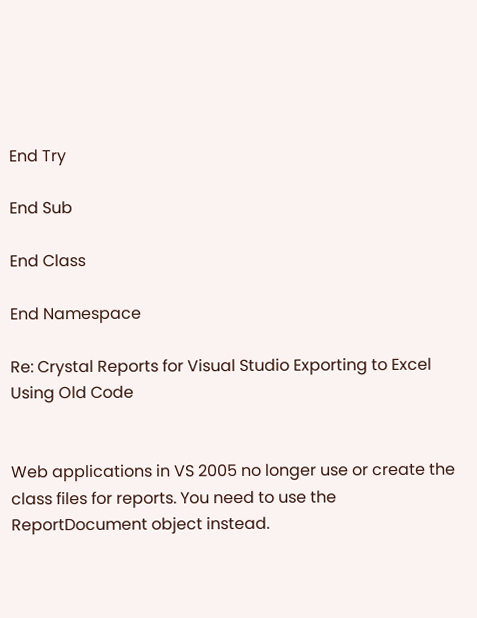End Try

End Sub

End Class

End Namespace

Re: Crystal Reports for Visual Studio Exporting to Excel Using Old Code


Web applications in VS 2005 no longer use or create the class files for reports. You need to use the ReportDocument object instead.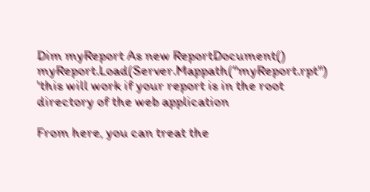Dim myReport As new ReportDocument()
myReport.Load(Server.Mappath("myReport.rpt") 'this will work if your report is in the root directory of the web application

From here, you can treat the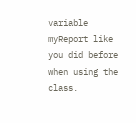variable myReport like you did before when using the class.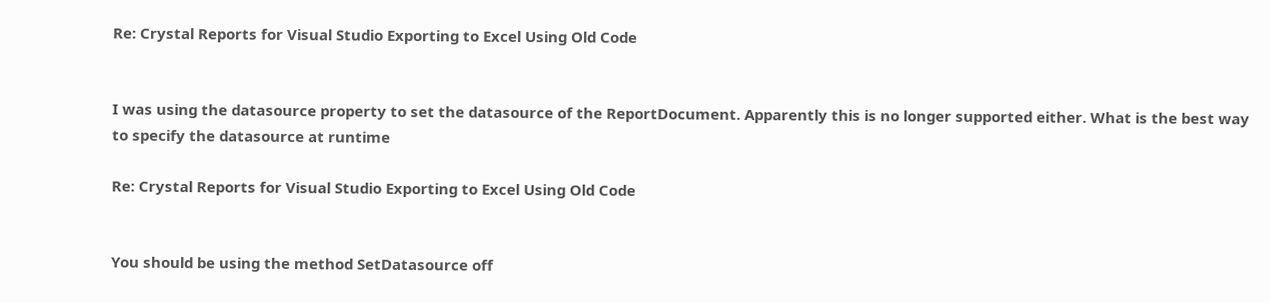Re: Crystal Reports for Visual Studio Exporting to Excel Using Old Code


I was using the datasource property to set the datasource of the ReportDocument. Apparently this is no longer supported either. What is the best way to specify the datasource at runtime

Re: Crystal Reports for Visual Studio Exporting to Excel Using Old Code


You should be using the method SetDatasource off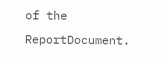of the ReportDocument.